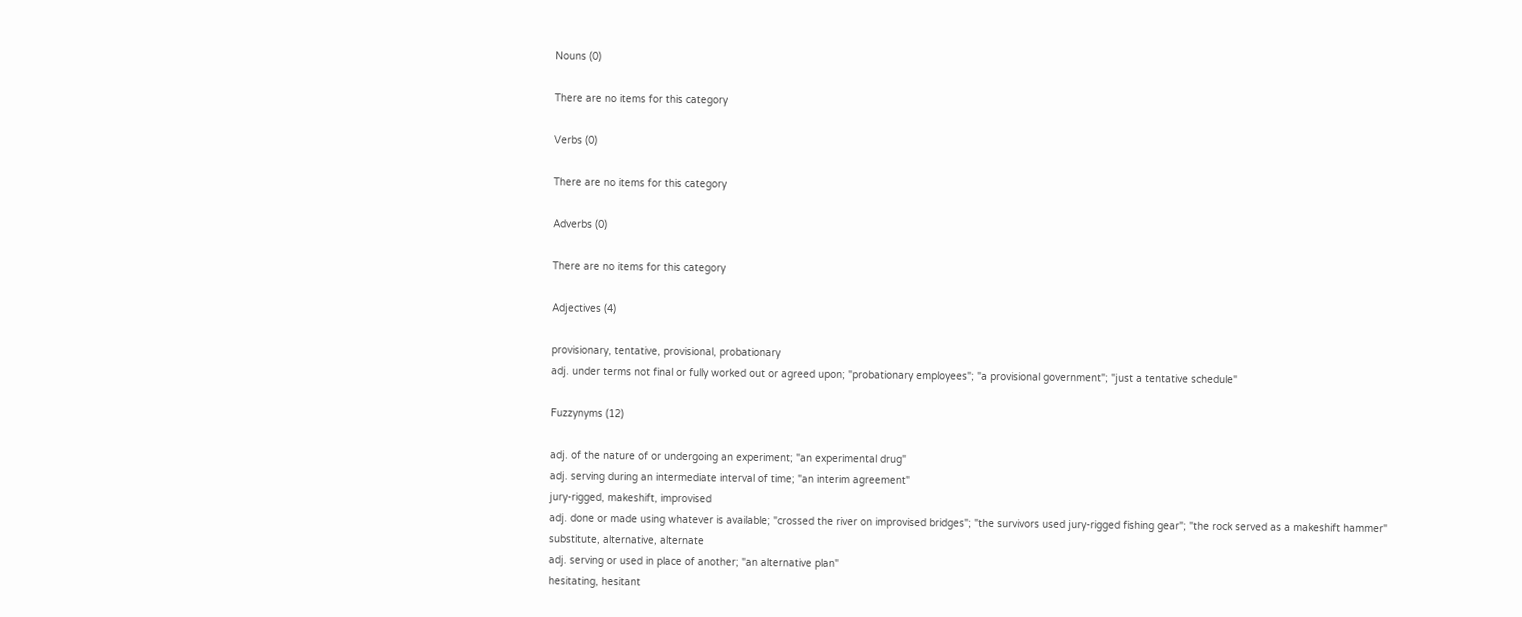Nouns (0)

There are no items for this category

Verbs (0)

There are no items for this category

Adverbs (0)

There are no items for this category

Adjectives (4)

provisionary, tentative, provisional, probationary
adj. under terms not final or fully worked out or agreed upon; "probationary employees"; "a provisional government"; "just a tentative schedule"

Fuzzynyms (12)

adj. of the nature of or undergoing an experiment; "an experimental drug"
adj. serving during an intermediate interval of time; "an interim agreement"
jury-rigged, makeshift, improvised
adj. done or made using whatever is available; "crossed the river on improvised bridges"; "the survivors used jury-rigged fishing gear"; "the rock served as a makeshift hammer"
substitute, alternative, alternate
adj. serving or used in place of another; "an alternative plan"
hesitating, hesitant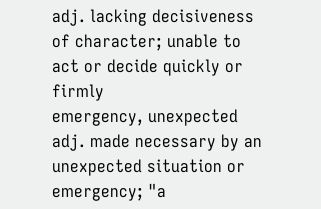adj. lacking decisiveness of character; unable to act or decide quickly or firmly
emergency, unexpected
adj. made necessary by an unexpected situation or emergency; "a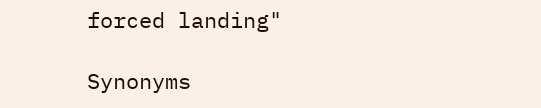forced landing"

Synonyms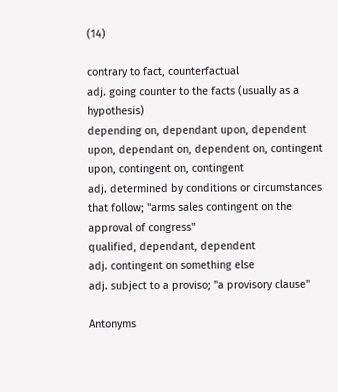(14)

contrary to fact, counterfactual
adj. going counter to the facts (usually as a hypothesis)
depending on, dependant upon, dependent upon, dependant on, dependent on, contingent upon, contingent on, contingent
adj. determined by conditions or circumstances that follow; "arms sales contingent on the approval of congress"
qualified, dependant, dependent
adj. contingent on something else
adj. subject to a proviso; "a provisory clause"

Antonyms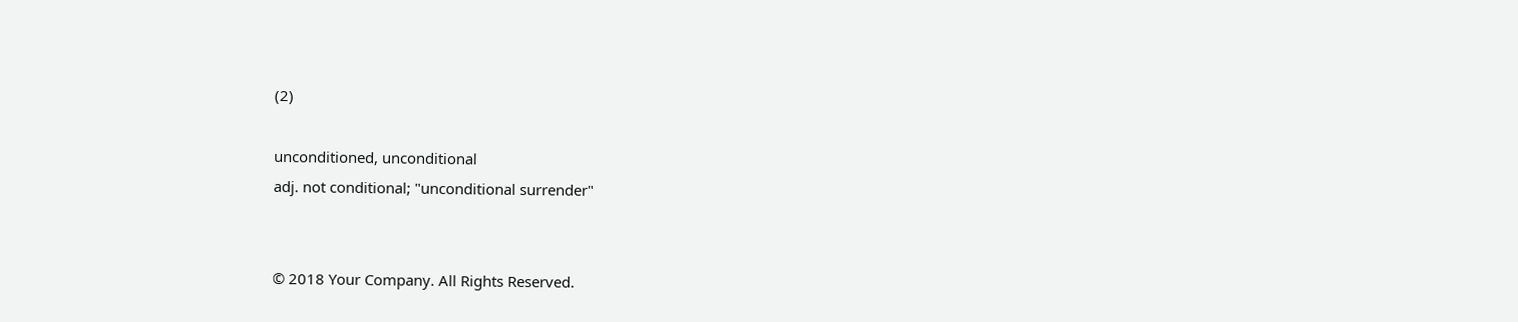(2)

unconditioned, unconditional
adj. not conditional; "unconditional surrender"


© 2018 Your Company. All Rights Reserved.